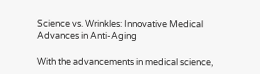Science vs. Wrinkles: Innovative Medical Advances in Anti-Aging

With the advancements in medical science,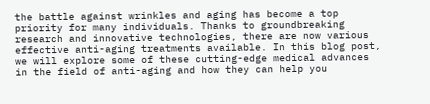the battle against wrinkles and aging has become a top priority for many individuals. Thanks to groundbreaking research and innovative technologies, there are now various effective anti-aging treatments available. In this blog post, we will explore some of these cutting-edge medical advances in the field of anti-aging and how they can help you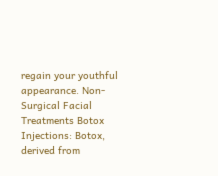regain your youthful appearance. Non-Surgical Facial Treatments Botox Injections: Botox, derived from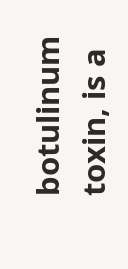botulinum toxin, is a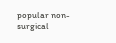popular non-surgical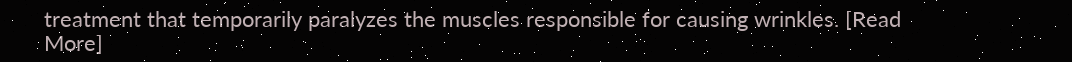treatment that temporarily paralyzes the muscles responsible for causing wrinkles. [Read More]